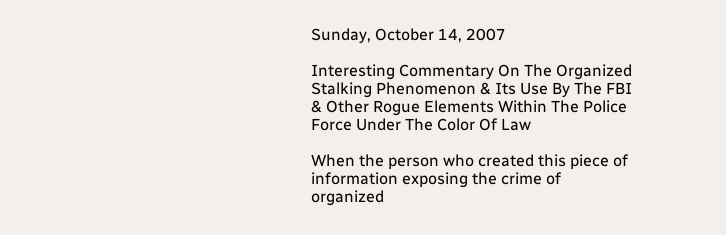Sunday, October 14, 2007

Interesting Commentary On The Organized Stalking Phenomenon & Its Use By The FBI & Other Rogue Elements Within The Police Force Under The Color Of Law

When the person who created this piece of information exposing the crime of organized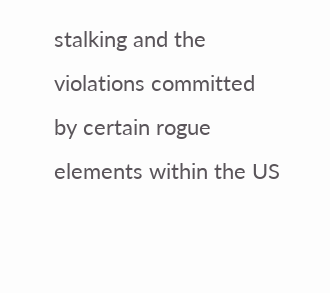stalking and the violations committed by certain rogue elements within the US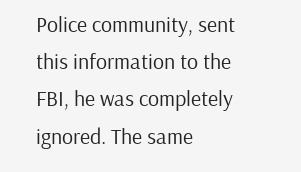Police community, sent this information to the FBI, he was completely ignored. The same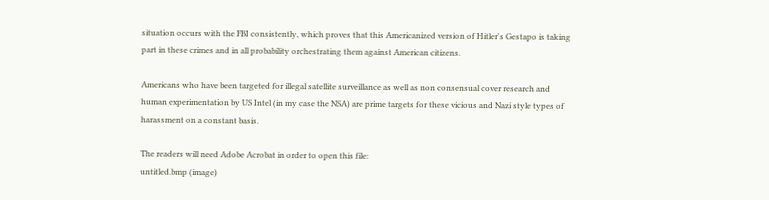situation occurs with the FBI consistently, which proves that this Americanized version of Hitler's Gestapo is taking part in these crimes and in all probability orchestrating them against American citizens.

Americans who have been targeted for illegal satellite surveillance as well as non consensual cover research and human experimentation by US Intel (in my case the NSA) are prime targets for these vicious and Nazi style types of harassment on a constant basis.

The readers will need Adobe Acrobat in order to open this file:
untitled.bmp (image)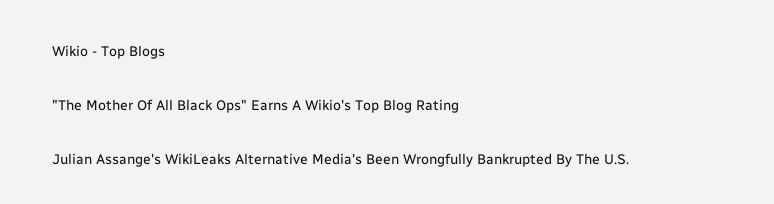Wikio - Top Blogs

"The Mother Of All Black Ops" Earns A Wikio's Top Blog Rating

Julian Assange's WikiLeaks Alternative Media's Been Wrongfully Bankrupted By The U.S.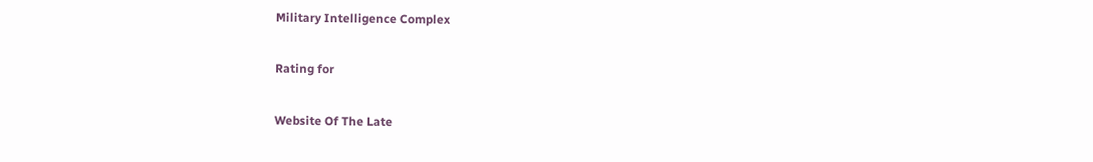Military Intelligence Complex

Rating for

Website Of The Late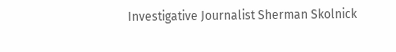Investigative Journalist Sherman Skolnick